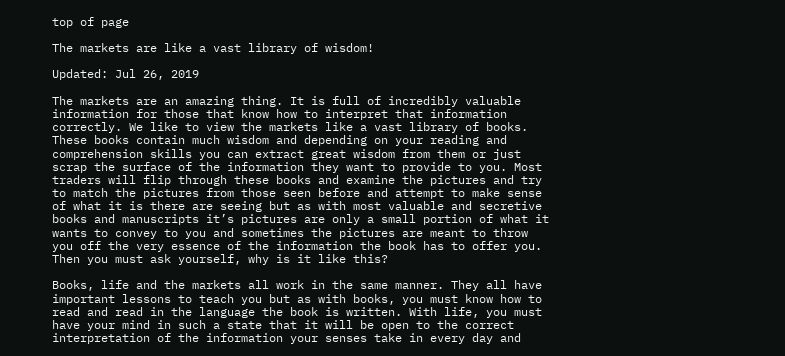top of page

The markets are like a vast library of wisdom!

Updated: Jul 26, 2019

The markets are an amazing thing. It is full of incredibly valuable information for those that know how to interpret that information correctly. We like to view the markets like a vast library of books. These books contain much wisdom and depending on your reading and comprehension skills you can extract great wisdom from them or just scrap the surface of the information they want to provide to you. Most traders will flip through these books and examine the pictures and try to match the pictures from those seen before and attempt to make sense of what it is there are seeing but as with most valuable and secretive books and manuscripts it’s pictures are only a small portion of what it wants to convey to you and sometimes the pictures are meant to throw you off the very essence of the information the book has to offer you. Then you must ask yourself, why is it like this?

Books, life and the markets all work in the same manner. They all have important lessons to teach you but as with books, you must know how to read and read in the language the book is written. With life, you must have your mind in such a state that it will be open to the correct interpretation of the information your senses take in every day and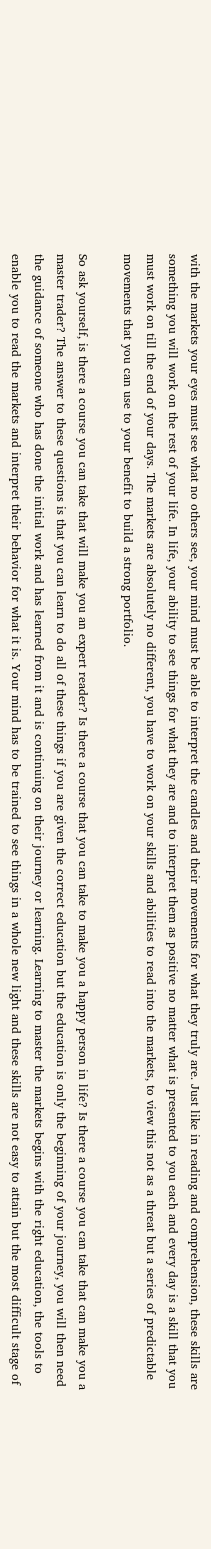with the markets your eyes must see what no others see, your mind must be able to interpret the candles and their movements for what they truly are. Just like in reading and comprehension, these skills are something you will work on the rest of your life. In life, your ability to see things for what they are and to interpret them as positive no matter what is presented to you each and every day is a skill that you must work on till the end of your days. The markets are absolutely no different, you have to work on your skills and abilities to read into the markets, to view this not as a threat but a series of predictable movements that you can use to your benefit to build a strong portfolio.

So ask yourself, is there a course you can take that will make you an expert reader? Is there a course that you can take to make you a happy person in life? Is there a course you can take that can make you a master trader? The answer to these questions is that you can learn to do all of these things if you are given the correct education but the education is only the beginning of your journey, you will then need the guidance of someone who has done the initial work and has learned from it and is continuing on their journey or learning. Learning to master the markets begins with the right education, the tools to enable you to read the markets and interpret their behavior for what it is. Your mind has to be trained to see things in a whole new light and these skills are not easy to attain but the most difficult stage of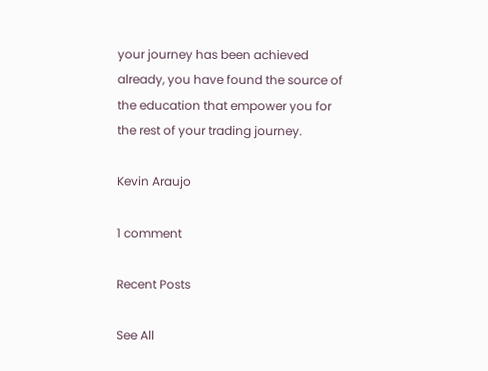your journey has been achieved already, you have found the source of the education that empower you for the rest of your trading journey.

Kevin Araujo

1 comment

Recent Posts

See All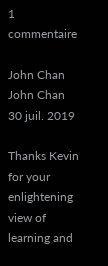1 commentaire

John Chan
John Chan
30 juil. 2019

Thanks Kevin for your enlightening view of learning and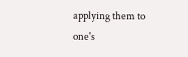applying them to one's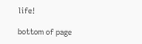life!

bottom of page